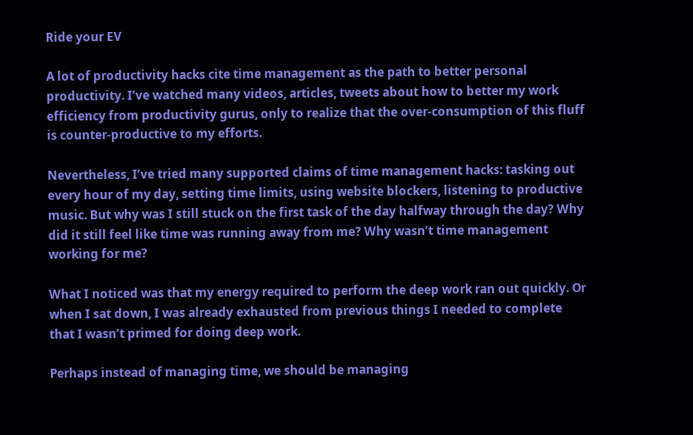Ride your EV

A lot of productivity hacks cite time management as the path to better personal productivity. I’ve watched many videos, articles, tweets about how to better my work efficiency from productivity gurus, only to realize that the over-consumption of this fluff is counter-productive to my efforts.

Nevertheless, I’ve tried many supported claims of time management hacks: tasking out every hour of my day, setting time limits, using website blockers, listening to productive music. But why was I still stuck on the first task of the day halfway through the day? Why did it still feel like time was running away from me? Why wasn’t time management working for me?

What I noticed was that my energy required to perform the deep work ran out quickly. Or when I sat down, I was already exhausted from previous things I needed to complete that I wasn’t primed for doing deep work.

Perhaps instead of managing time, we should be managing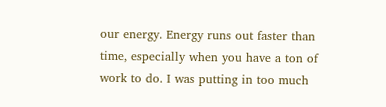our energy. Energy runs out faster than time, especially when you have a ton of work to do. I was putting in too much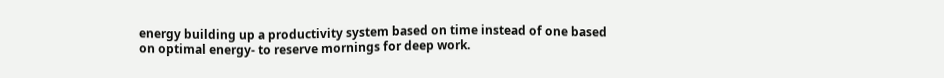energy building up a productivity system based on time instead of one based on optimal energy- to reserve mornings for deep work.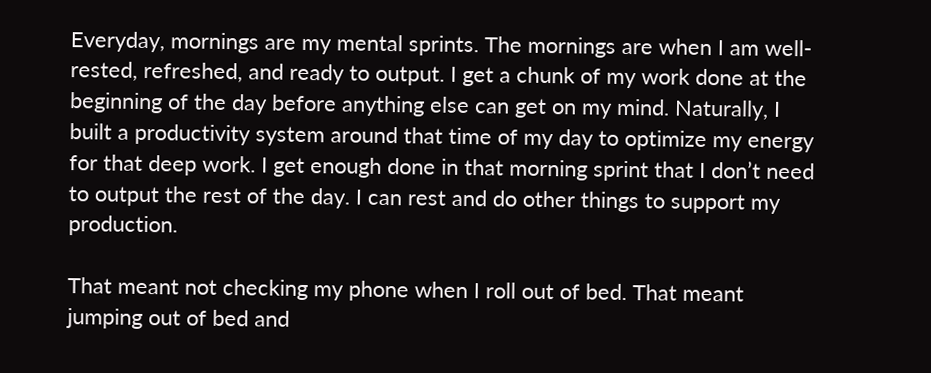Everyday, mornings are my mental sprints. The mornings are when I am well-rested, refreshed, and ready to output. I get a chunk of my work done at the beginning of the day before anything else can get on my mind. Naturally, I built a productivity system around that time of my day to optimize my energy for that deep work. I get enough done in that morning sprint that I don’t need to output the rest of the day. I can rest and do other things to support my production.

That meant not checking my phone when I roll out of bed. That meant jumping out of bed and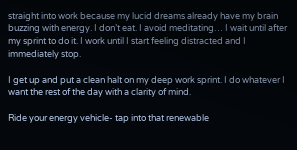straight into work because my lucid dreams already have my brain buzzing with energy. I don’t eat. I avoid meditating… I wait until after my sprint to do it. I work until I start feeling distracted and I immediately stop.

I get up and put a clean halt on my deep work sprint. I do whatever I want the rest of the day with a clarity of mind.

Ride your energy vehicle- tap into that renewable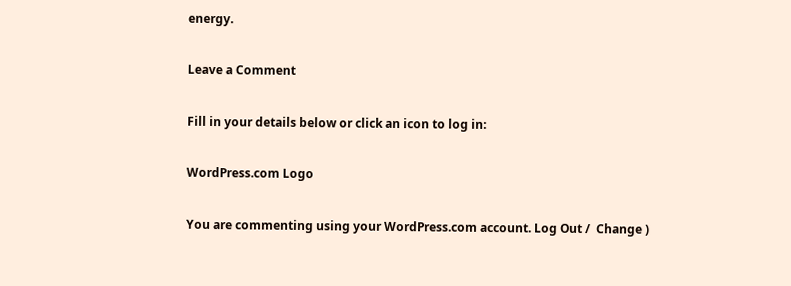energy.

Leave a Comment

Fill in your details below or click an icon to log in:

WordPress.com Logo

You are commenting using your WordPress.com account. Log Out /  Change )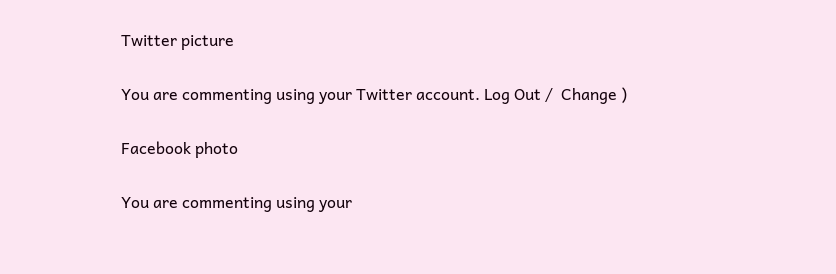Twitter picture

You are commenting using your Twitter account. Log Out /  Change )

Facebook photo

You are commenting using your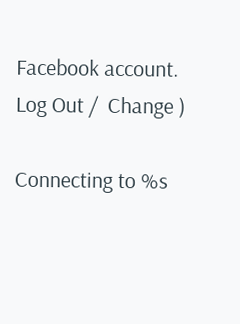Facebook account. Log Out /  Change )

Connecting to %s